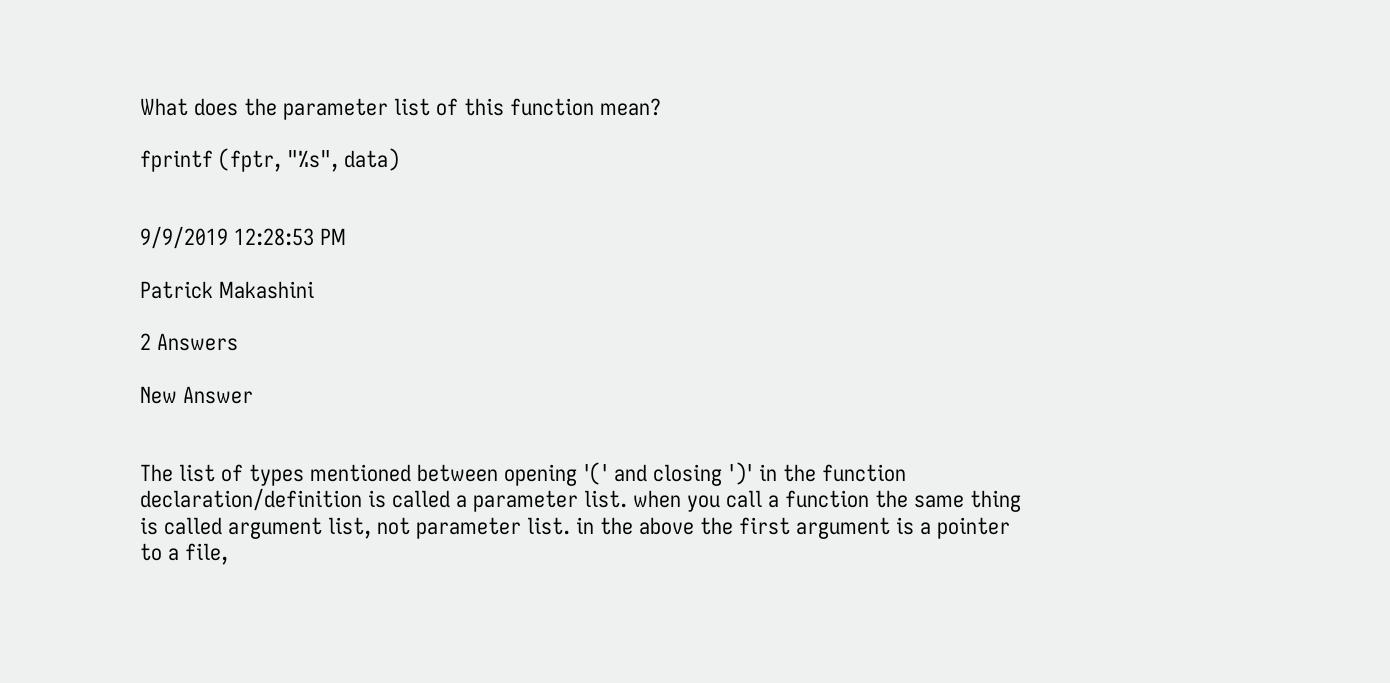What does the parameter list of this function mean?

fprintf (fptr, "%s", data)


9/9/2019 12:28:53 PM

Patrick Makashini

2 Answers

New Answer


The list of types mentioned between opening '(' and closing ')' in the function declaration/definition is called a parameter list. when you call a function the same thing is called argument list, not parameter list. in the above the first argument is a pointer to a file,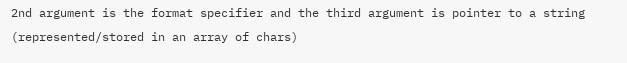2nd argument is the format specifier and the third argument is pointer to a string (represented/stored in an array of chars)